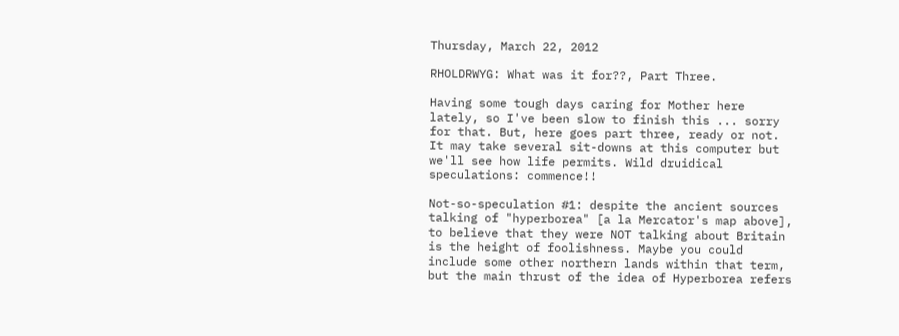Thursday, March 22, 2012

RHOLDRWYG: What was it for??, Part Three.

Having some tough days caring for Mother here lately, so I've been slow to finish this ... sorry for that. But, here goes part three, ready or not. It may take several sit-downs at this computer but we'll see how life permits. Wild druidical speculations: commence!!

Not-so-speculation #1: despite the ancient sources talking of "hyperborea" [a la Mercator's map above], to believe that they were NOT talking about Britain is the height of foolishness. Maybe you could include some other northern lands within that term, but the main thrust of the idea of Hyperborea refers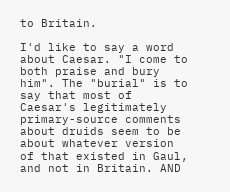to Britain.

I'd like to say a word about Caesar. "I come to both praise and bury him". The "burial" is to say that most of Caesar's legitimately primary-source comments about druids seem to be about whatever version of that existed in Gaul, and not in Britain. AND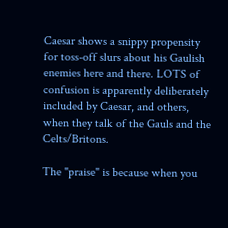Caesar shows a snippy propensity for toss-off slurs about his Gaulish enemies here and there. LOTS of confusion is apparently deliberately included by Caesar, and others, when they talk of the Gauls and the Celts/Britons.

The "praise" is because when you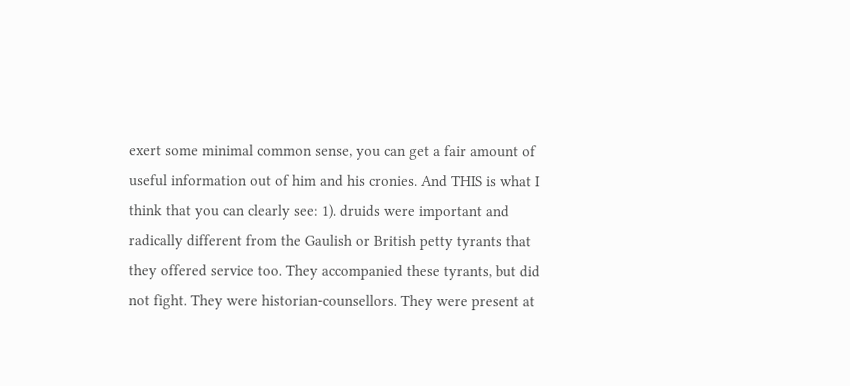exert some minimal common sense, you can get a fair amount of useful information out of him and his cronies. And THIS is what I think that you can clearly see: 1). druids were important and radically different from the Gaulish or British petty tyrants that they offered service too. They accompanied these tyrants, but did not fight. They were historian-counsellors. They were present at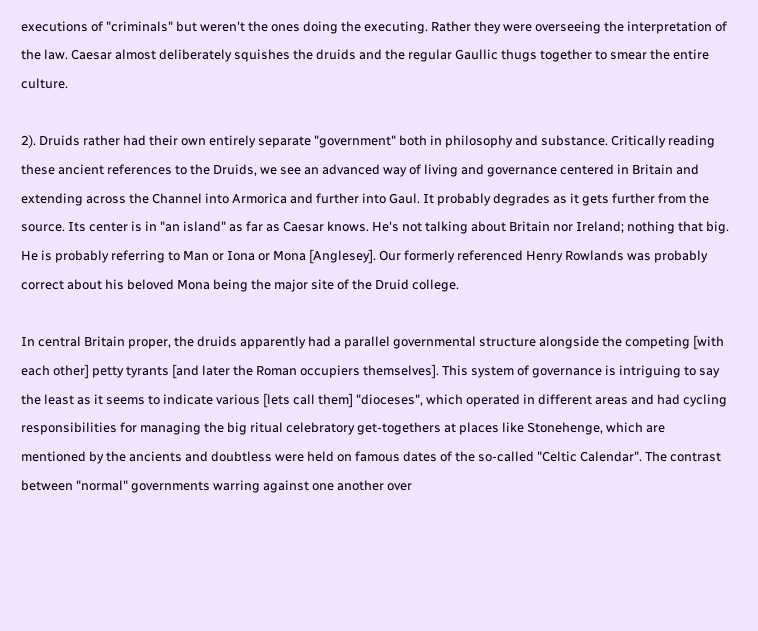executions of "criminals" but weren't the ones doing the executing. Rather they were overseeing the interpretation of the law. Caesar almost deliberately squishes the druids and the regular Gaullic thugs together to smear the entire culture.

2). Druids rather had their own entirely separate "government" both in philosophy and substance. Critically reading these ancient references to the Druids, we see an advanced way of living and governance centered in Britain and extending across the Channel into Armorica and further into Gaul. It probably degrades as it gets further from the source. Its center is in "an island" as far as Caesar knows. He's not talking about Britain nor Ireland; nothing that big. He is probably referring to Man or Iona or Mona [Anglesey]. Our formerly referenced Henry Rowlands was probably correct about his beloved Mona being the major site of the Druid college.

In central Britain proper, the druids apparently had a parallel governmental structure alongside the competing [with each other] petty tyrants [and later the Roman occupiers themselves]. This system of governance is intriguing to say the least as it seems to indicate various [lets call them] "dioceses", which operated in different areas and had cycling responsibilities for managing the big ritual celebratory get-togethers at places like Stonehenge, which are mentioned by the ancients and doubtless were held on famous dates of the so-called "Celtic Calendar". The contrast between "normal" governments warring against one another over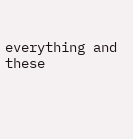everything and these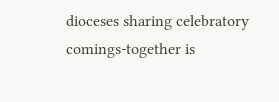dioceses sharing celebratory comings-together is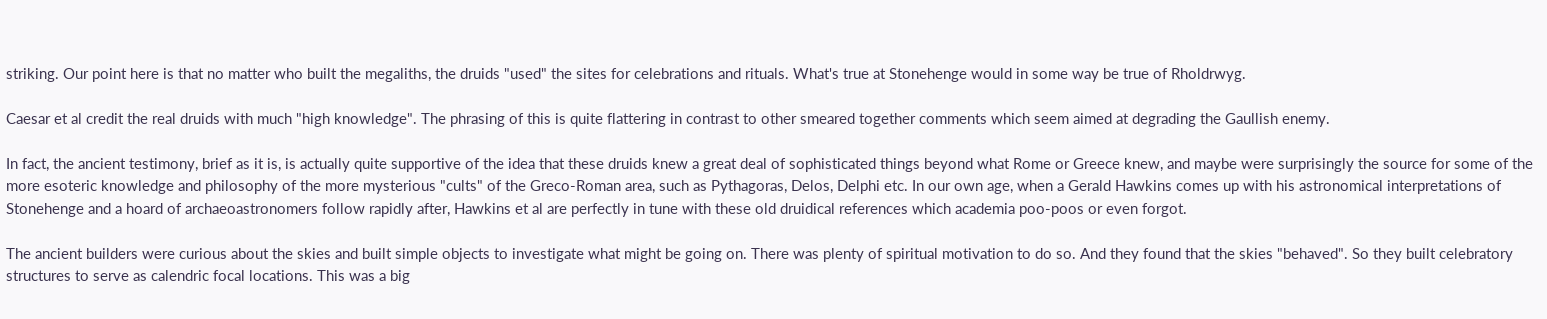striking. Our point here is that no matter who built the megaliths, the druids "used" the sites for celebrations and rituals. What's true at Stonehenge would in some way be true of Rholdrwyg.

Caesar et al credit the real druids with much "high knowledge". The phrasing of this is quite flattering in contrast to other smeared together comments which seem aimed at degrading the Gaullish enemy.

In fact, the ancient testimony, brief as it is, is actually quite supportive of the idea that these druids knew a great deal of sophisticated things beyond what Rome or Greece knew, and maybe were surprisingly the source for some of the more esoteric knowledge and philosophy of the more mysterious "cults" of the Greco-Roman area, such as Pythagoras, Delos, Delphi etc. In our own age, when a Gerald Hawkins comes up with his astronomical interpretations of Stonehenge and a hoard of archaeoastronomers follow rapidly after, Hawkins et al are perfectly in tune with these old druidical references which academia poo-poos or even forgot.

The ancient builders were curious about the skies and built simple objects to investigate what might be going on. There was plenty of spiritual motivation to do so. And they found that the skies "behaved". So they built celebratory structures to serve as calendric focal locations. This was a big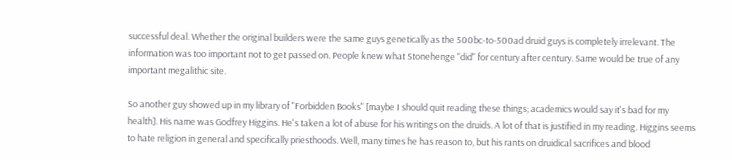successful deal. Whether the original builders were the same guys genetically as the 500bc-to-500ad druid guys is completely irrelevant. The information was too important not to get passed on. People knew what Stonehenge "did" for century after century. Same would be true of any important megalithic site.

So another guy showed up in my library of "Forbidden Books" [maybe I should quit reading these things; academics would say it's bad for my health]. His name was Godfrey Higgins. He's taken a lot of abuse for his writings on the druids. A lot of that is justified in my reading. Higgins seems to hate religion in general and specifically priesthoods. Well, many times he has reason to, but his rants on druidical sacrifices and blood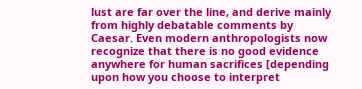lust are far over the line, and derive mainly from highly debatable comments by Caesar. Even modern anthropologists now recognize that there is no good evidence anywhere for human sacrifices [depending upon how you choose to interpret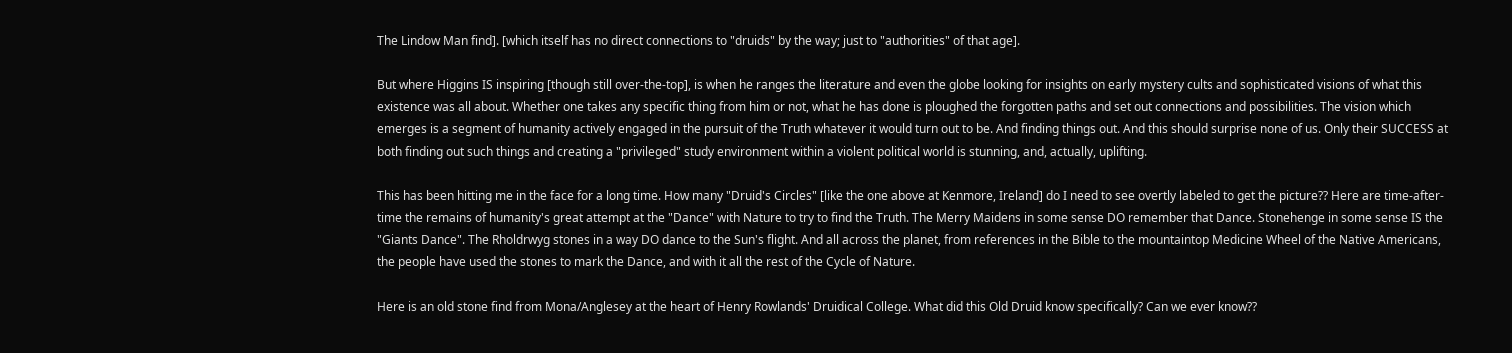The Lindow Man find]. [which itself has no direct connections to "druids" by the way; just to "authorities" of that age].

But where Higgins IS inspiring [though still over-the-top], is when he ranges the literature and even the globe looking for insights on early mystery cults and sophisticated visions of what this existence was all about. Whether one takes any specific thing from him or not, what he has done is ploughed the forgotten paths and set out connections and possibilities. The vision which emerges is a segment of humanity actively engaged in the pursuit of the Truth whatever it would turn out to be. And finding things out. And this should surprise none of us. Only their SUCCESS at both finding out such things and creating a "privileged" study environment within a violent political world is stunning, and, actually, uplifting.

This has been hitting me in the face for a long time. How many "Druid's Circles" [like the one above at Kenmore, Ireland] do I need to see overtly labeled to get the picture?? Here are time-after-time the remains of humanity's great attempt at the "Dance" with Nature to try to find the Truth. The Merry Maidens in some sense DO remember that Dance. Stonehenge in some sense IS the "Giants Dance". The Rholdrwyg stones in a way DO dance to the Sun's flight. And all across the planet, from references in the Bible to the mountaintop Medicine Wheel of the Native Americans, the people have used the stones to mark the Dance, and with it all the rest of the Cycle of Nature.

Here is an old stone find from Mona/Anglesey at the heart of Henry Rowlands' Druidical College. What did this Old Druid know specifically? Can we ever know??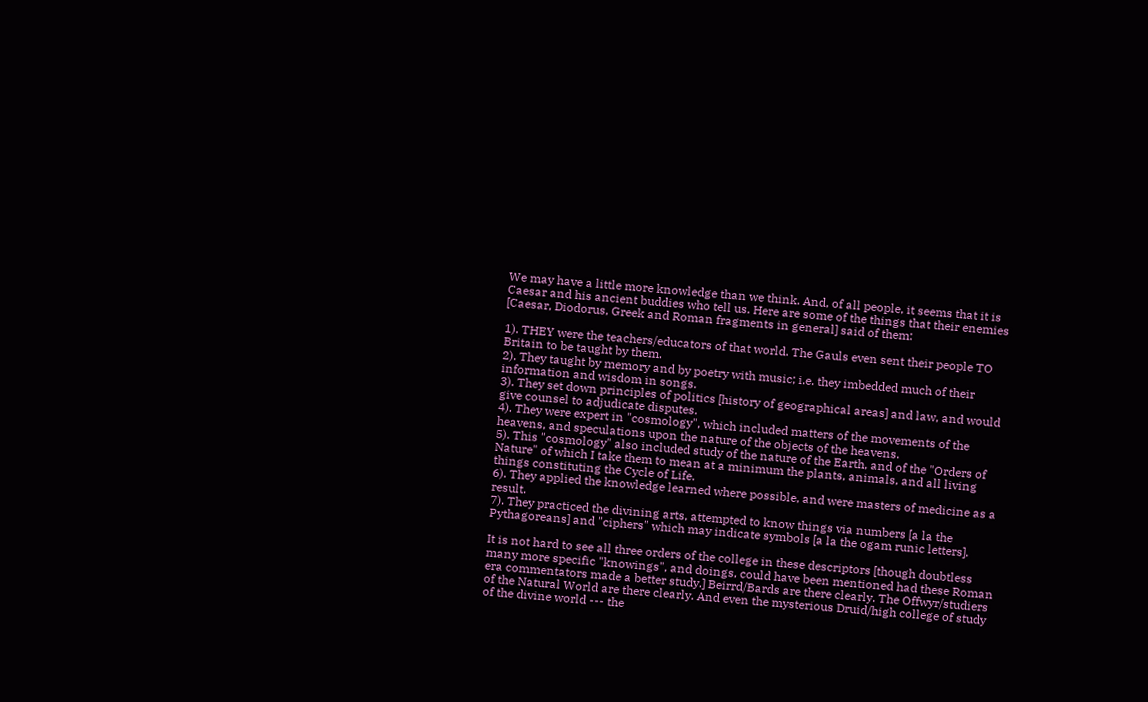We may have a little more knowledge than we think. And, of all people, it seems that it is Caesar and his ancient buddies who tell us. Here are some of the things that their enemies [Caesar, Diodorus, Greek and Roman fragments in general] said of them:

1). THEY were the teachers/educators of that world. The Gauls even sent their people TO Britain to be taught by them.
2). They taught by memory and by poetry with music; i.e. they imbedded much of their information and wisdom in songs.
3). They set down principles of politics [history of geographical areas] and law, and would give counsel to adjudicate disputes.
4). They were expert in "cosmology", which included matters of the movements of the heavens, and speculations upon the nature of the objects of the heavens.
5). This "cosmology" also included study of the nature of the Earth, and of the "Orders of Nature" of which I take them to mean at a minimum the plants, animals, and all living things constituting the Cycle of Life.
6). They applied the knowledge learned where possible, and were masters of medicine as a result.
7). They practiced the divining arts, attempted to know things via numbers [a la the Pythagoreans] and "ciphers" which may indicate symbols [a la the ogam runic letters].

It is not hard to see all three orders of the college in these descriptors [though doubtless many more specific "knowings", and doings, could have been mentioned had these Roman era commentators made a better study.] Beirrd/Bards are there clearly. The Offwyr/studiers of the Natural World are there clearly. And even the mysterious Druid/high college of study of the divine world --- the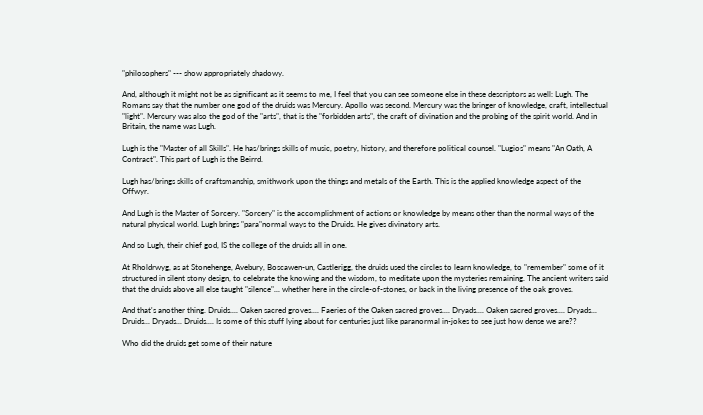"philosophers" --- show appropriately shadowy.

And, although it might not be as significant as it seems to me, I feel that you can see someone else in these descriptors as well: Lugh. The Romans say that the number one god of the druids was Mercury. Apollo was second. Mercury was the bringer of knowledge, craft, intellectual "light". Mercury was also the god of the "arts", that is the "forbidden arts", the craft of divination and the probing of the spirit world. And in Britain, the name was Lugh.

Lugh is the "Master of all Skills". He has/brings skills of music, poetry, history, and therefore political counsel. "Lugios" means "An Oath, A Contract". This part of Lugh is the Beirrd.

Lugh has/brings skills of craftsmanship, smithwork upon the things and metals of the Earth. This is the applied knowledge aspect of the Offwyr.

And Lugh is the Master of Sorcery. "Sorcery" is the accomplishment of actions or knowledge by means other than the normal ways of the natural physical world. Lugh brings "para"normal ways to the Druids. He gives divinatory arts.

And so Lugh, their chief god, IS the college of the druids all in one.

At Rholdrwyg, as at Stonehenge, Avebury, Boscawen-un, Castlerigg, the druids used the circles to learn knowledge, to "remember" some of it structured in silent stony design, to celebrate the knowing and the wisdom, to meditate upon the mysteries remaining. The ancient writers said that the druids above all else taught "silence"... whether here in the circle-of-stones, or back in the living presence of the oak groves.

And that's another thing. Druids.... Oaken sacred groves.... Faeries of the Oaken sacred groves.... Dryads.... Oaken sacred groves.... Dryads... Druids... Dryads... Druids.... Is some of this stuff lying about for centuries just like paranormal in-jokes to see just how dense we are??

Who did the druids get some of their nature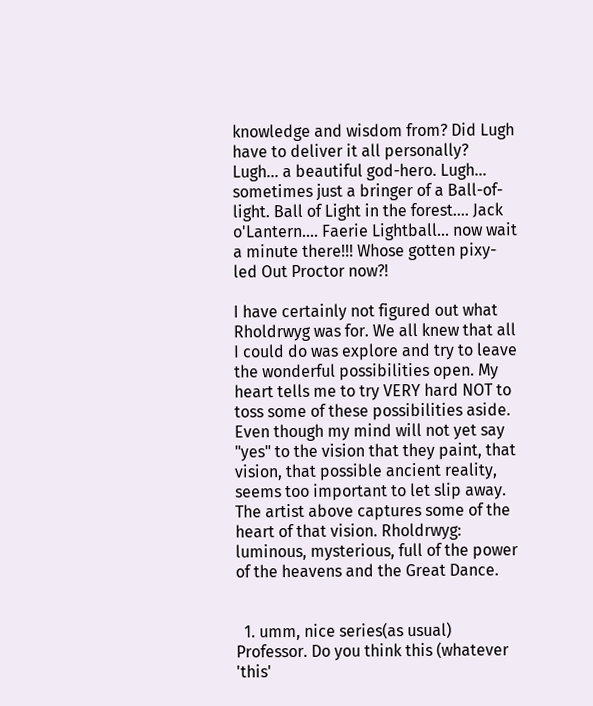knowledge and wisdom from? Did Lugh have to deliver it all personally? Lugh... a beautiful god-hero. Lugh... sometimes just a bringer of a Ball-of-light. Ball of Light in the forest.... Jack o'Lantern.... Faerie Lightball... now wait a minute there!!! Whose gotten pixy-led Out Proctor now?!

I have certainly not figured out what Rholdrwyg was for. We all knew that all I could do was explore and try to leave the wonderful possibilities open. My heart tells me to try VERY hard NOT to toss some of these possibilities aside. Even though my mind will not yet say "yes" to the vision that they paint, that vision, that possible ancient reality, seems too important to let slip away. The artist above captures some of the heart of that vision. Rholdrwyg: luminous, mysterious, full of the power of the heavens and the Great Dance.


  1. umm, nice series(as usual) Professor. Do you think this (whatever 'this'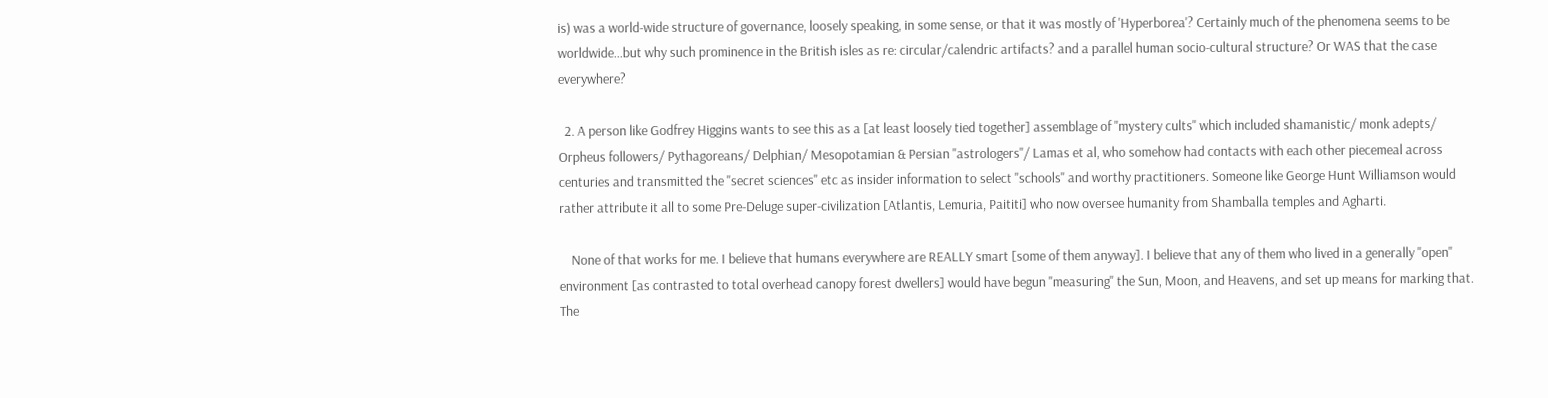is) was a world-wide structure of governance, loosely speaking, in some sense, or that it was mostly of 'Hyperborea'? Certainly much of the phenomena seems to be worldwide...but why such prominence in the British isles as re: circular/calendric artifacts? and a parallel human socio-cultural structure? Or WAS that the case everywhere?

  2. A person like Godfrey Higgins wants to see this as a [at least loosely tied together] assemblage of "mystery cults" which included shamanistic/ monk adepts/ Orpheus followers/ Pythagoreans/ Delphian/ Mesopotamian & Persian "astrologers"/ Lamas et al, who somehow had contacts with each other piecemeal across centuries and transmitted the "secret sciences" etc as insider information to select "schools" and worthy practitioners. Someone like George Hunt Williamson would rather attribute it all to some Pre-Deluge super-civilization [Atlantis, Lemuria, Paititi] who now oversee humanity from Shamballa temples and Agharti.

    None of that works for me. I believe that humans everywhere are REALLY smart [some of them anyway]. I believe that any of them who lived in a generally "open" environment [as contrasted to total overhead canopy forest dwellers] would have begun "measuring" the Sun, Moon, and Heavens, and set up means for marking that. The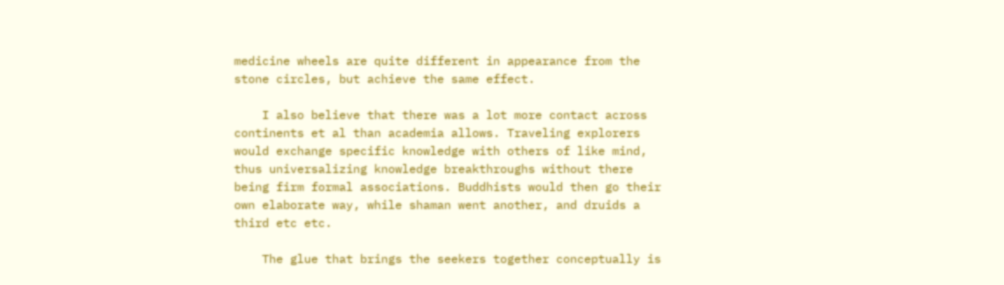medicine wheels are quite different in appearance from the stone circles, but achieve the same effect.

    I also believe that there was a lot more contact across continents et al than academia allows. Traveling explorers would exchange specific knowledge with others of like mind, thus universalizing knowledge breakthroughs without there being firm formal associations. Buddhists would then go their own elaborate way, while shaman went another, and druids a third etc etc.

    The glue that brings the seekers together conceptually is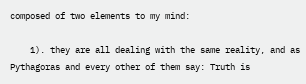composed of two elements to my mind:

    1). they are all dealing with the same reality, and as Pythagoras and every other of them say: Truth is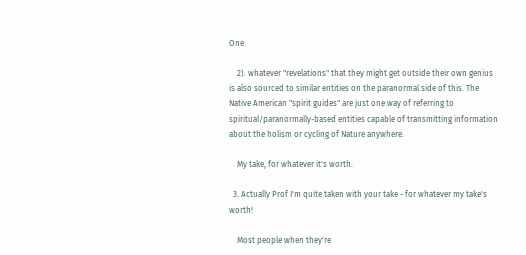One.

    2). whatever "revelations" that they might get outside their own genius is also sourced to similar entities on the paranormal side of this. The Native American "spirit guides" are just one way of referring to spiritual/paranormally-based entities capable of transmitting information about the holism or cycling of Nature anywhere.

    My take, for whatever it's worth.

  3. Actually Prof I'm quite taken with your take - for whatever my take's worth!

    Most people when they're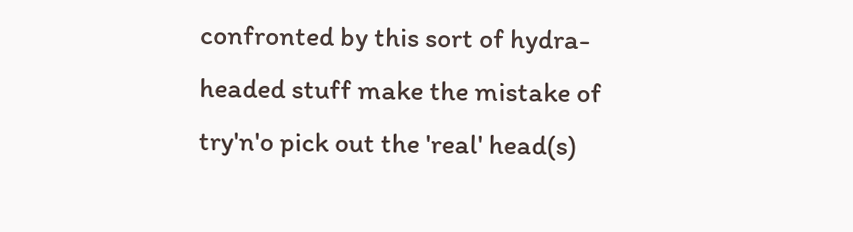confronted by this sort of hydra-headed stuff make the mistake of try'n'o pick out the 'real' head(s)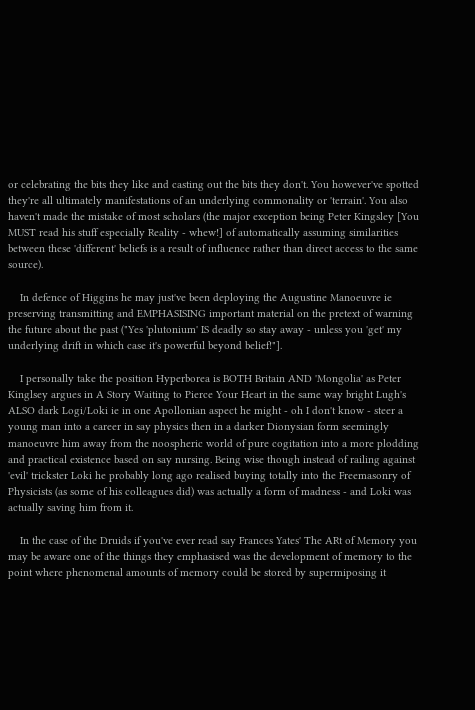or celebrating the bits they like and casting out the bits they don't. You however've spotted they're all ultimately manifestations of an underlying commonality or 'terrain'. You also haven't made the mistake of most scholars (the major exception being Peter Kingsley [You MUST read his stuff especially Reality - whew!] of automatically assuming similarities between these 'different' beliefs is a result of influence rather than direct access to the same source).

    In defence of Higgins he may just've been deploying the Augustine Manoeuvre ie preserving transmitting and EMPHASISING important material on the pretext of warning the future about the past ("Yes 'plutonium' IS deadly so stay away - unless you 'get' my underlying drift in which case it's powerful beyond belief!"].

    I personally take the position Hyperborea is BOTH Britain AND 'Mongolia' as Peter Kinglsey argues in A Story Waiting to Pierce Your Heart in the same way bright Lugh's ALSO dark Logi/Loki ie in one Apollonian aspect he might - oh I don't know - steer a young man into a career in say physics then in a darker Dionysian form seemingly manoeuvre him away from the noospheric world of pure cogitation into a more plodding and practical existence based on say nursing. Being wise though instead of railing against 'evil' trickster Loki he probably long ago realised buying totally into the Freemasonry of Physicists (as some of his colleagues did) was actually a form of madness - and Loki was actually saving him from it.

    In the case of the Druids if you've ever read say Frances Yates' The ARt of Memory you may be aware one of the things they emphasised was the development of memory to the point where phenomenal amounts of memory could be stored by supermiposing it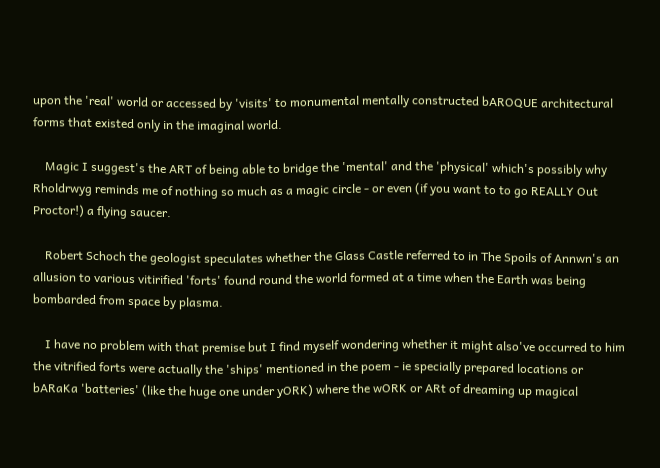upon the 'real' world or accessed by 'visits' to monumental mentally constructed bAROQUE architectural forms that existed only in the imaginal world.

    Magic I suggest's the ART of being able to bridge the 'mental' and the 'physical' which's possibly why Rholdrwyg reminds me of nothing so much as a magic circle - or even (if you want to to go REALLY Out Proctor!) a flying saucer.

    Robert Schoch the geologist speculates whether the Glass Castle referred to in The Spoils of Annwn's an allusion to various vitirified 'forts' found round the world formed at a time when the Earth was being bombarded from space by plasma.

    I have no problem with that premise but I find myself wondering whether it might also've occurred to him the vitrified forts were actually the 'ships' mentioned in the poem - ie specially prepared locations or bARaKa 'batteries' (like the huge one under yORK) where the wORK or ARt of dreaming up magical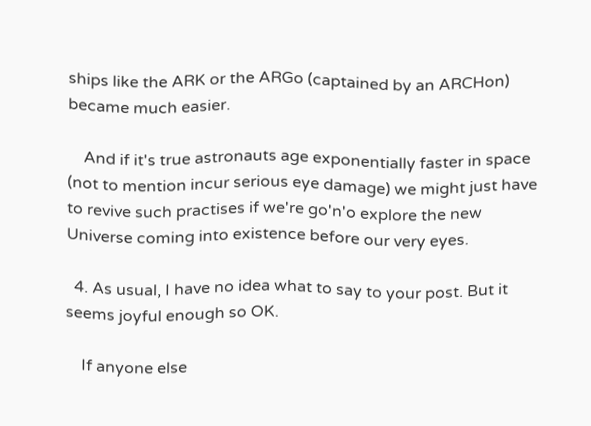ships like the ARK or the ARGo (captained by an ARCHon) became much easier.

    And if it's true astronauts age exponentially faster in space (not to mention incur serious eye damage) we might just have to revive such practises if we're go'n'o explore the new Universe coming into existence before our very eyes.

  4. As usual, I have no idea what to say to your post. But it seems joyful enough so OK.

    If anyone else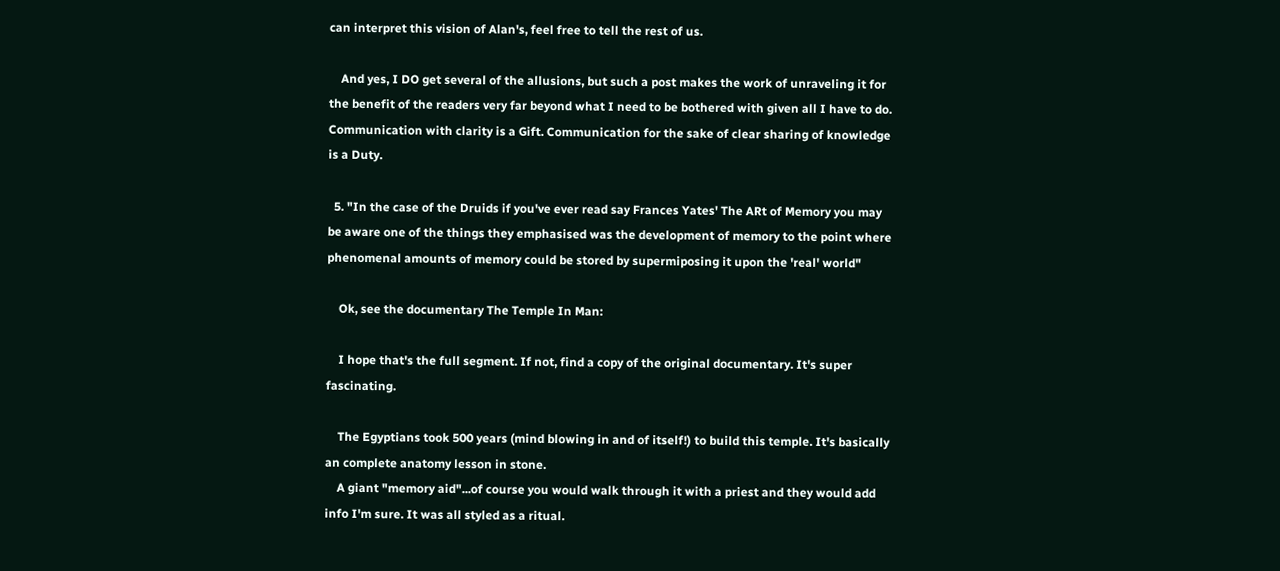can interpret this vision of Alan's, feel free to tell the rest of us.

    And yes, I DO get several of the allusions, but such a post makes the work of unraveling it for the benefit of the readers very far beyond what I need to be bothered with given all I have to do. Communication with clarity is a Gift. Communication for the sake of clear sharing of knowledge is a Duty.

  5. "In the case of the Druids if you've ever read say Frances Yates' The ARt of Memory you may be aware one of the things they emphasised was the development of memory to the point where phenomenal amounts of memory could be stored by supermiposing it upon the 'real' world"

    Ok, see the documentary The Temple In Man:

    I hope that's the full segment. If not, find a copy of the original documentary. It's super fascinating.

    The Egyptians took 500 years (mind blowing in and of itself!) to build this temple. It's basically an complete anatomy lesson in stone.
    A giant "memory aid"...of course you would walk through it with a priest and they would add info I'm sure. It was all styled as a ritual.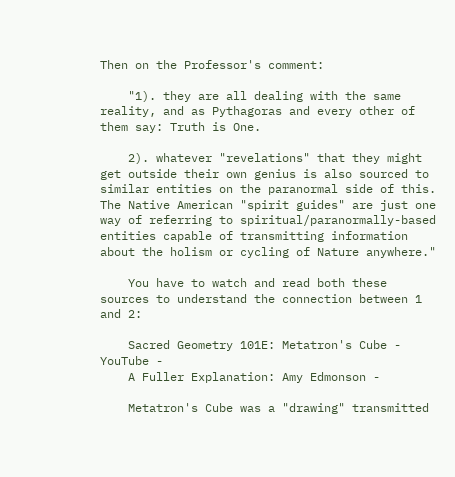Then on the Professor's comment:

    "1). they are all dealing with the same reality, and as Pythagoras and every other of them say: Truth is One.

    2). whatever "revelations" that they might get outside their own genius is also sourced to similar entities on the paranormal side of this. The Native American "spirit guides" are just one way of referring to spiritual/paranormally-based entities capable of transmitting information about the holism or cycling of Nature anywhere."

    You have to watch and read both these sources to understand the connection between 1 and 2:

    Sacred Geometry 101E: Metatron's Cube - YouTube -
    A Fuller Explanation: Amy Edmonson -

    Metatron's Cube was a "drawing" transmitted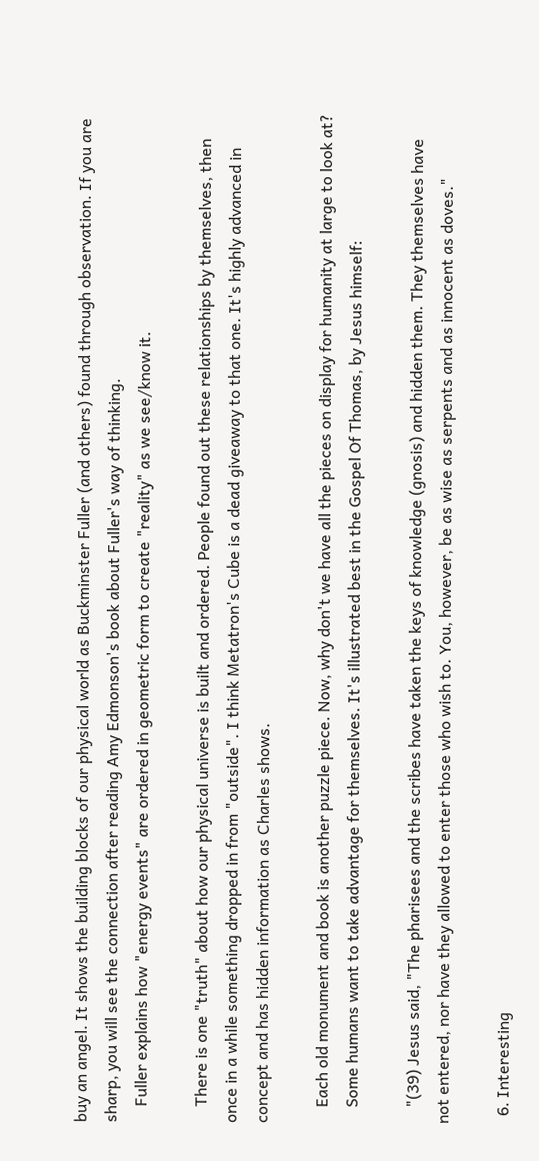buy an angel. It shows the building blocks of our physical world as Buckminster Fuller (and others) found through observation. If you are sharp, you will see the connection after reading Amy Edmonson's book about Fuller's way of thinking.
    Fuller explains how "energy events" are ordered in geometric form to create "reality" as we see/know it.

    There is one "truth" about how our physical universe is built and ordered. People found out these relationships by themselves, then once in a while something dropped in from "outside". I think Metatron's Cube is a dead giveaway to that one. It's highly advanced in concept and has hidden information as Charles shows.

    Each old monument and book is another puzzle piece. Now, why don't we have all the pieces on display for humanity at large to look at?
    Some humans want to take advantage for themselves. It's illustrated best in the Gospel Of Thomas, by Jesus himself:

    "(39) Jesus said, "The pharisees and the scribes have taken the keys of knowledge (gnosis) and hidden them. They themselves have not entered, nor have they allowed to enter those who wish to. You, however, be as wise as serpents and as innocent as doves."

  6. Interesting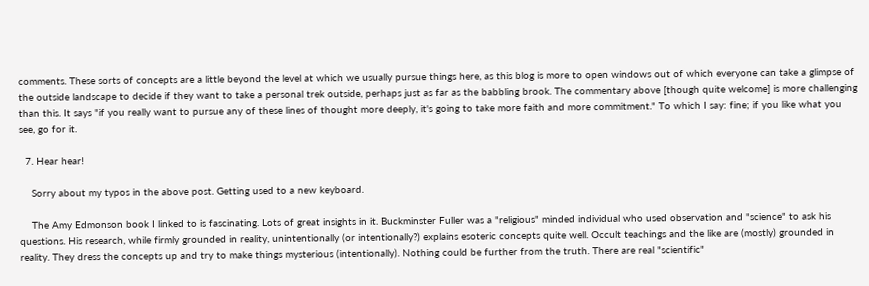comments. These sorts of concepts are a little beyond the level at which we usually pursue things here, as this blog is more to open windows out of which everyone can take a glimpse of the outside landscape to decide if they want to take a personal trek outside, perhaps just as far as the babbling brook. The commentary above [though quite welcome] is more challenging than this. It says "if you really want to pursue any of these lines of thought more deeply, it's going to take more faith and more commitment." To which I say: fine; if you like what you see, go for it.

  7. Hear hear!

    Sorry about my typos in the above post. Getting used to a new keyboard.

    The Amy Edmonson book I linked to is fascinating. Lots of great insights in it. Buckminster Fuller was a "religious" minded individual who used observation and "science" to ask his questions. His research, while firmly grounded in reality, unintentionally (or intentionally?) explains esoteric concepts quite well. Occult teachings and the like are (mostly) grounded in reality. They dress the concepts up and try to make things mysterious (intentionally). Nothing could be further from the truth. There are real "scientific"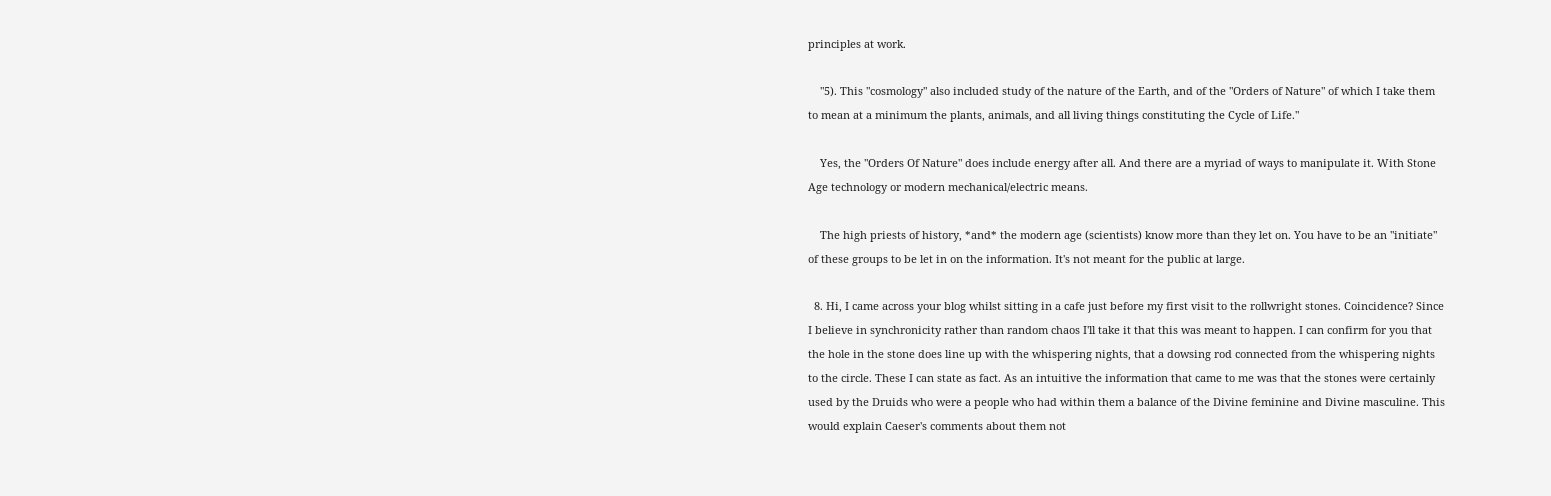principles at work.

    "5). This "cosmology" also included study of the nature of the Earth, and of the "Orders of Nature" of which I take them to mean at a minimum the plants, animals, and all living things constituting the Cycle of Life."

    Yes, the "Orders Of Nature" does include energy after all. And there are a myriad of ways to manipulate it. With Stone Age technology or modern mechanical/electric means.

    The high priests of history, *and* the modern age (scientists) know more than they let on. You have to be an "initiate" of these groups to be let in on the information. It's not meant for the public at large.

  8. Hi, I came across your blog whilst sitting in a cafe just before my first visit to the rollwright stones. Coincidence? Since I believe in synchronicity rather than random chaos I'll take it that this was meant to happen. I can confirm for you that the hole in the stone does line up with the whispering nights, that a dowsing rod connected from the whispering nights to the circle. These I can state as fact. As an intuitive the information that came to me was that the stones were certainly used by the Druids who were a people who had within them a balance of the Divine feminine and Divine masculine. This would explain Caeser's comments about them not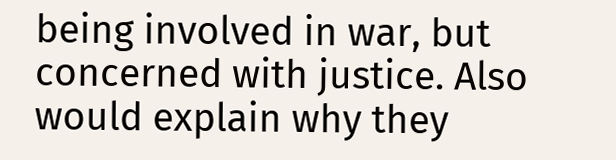being involved in war, but concerned with justice. Also would explain why they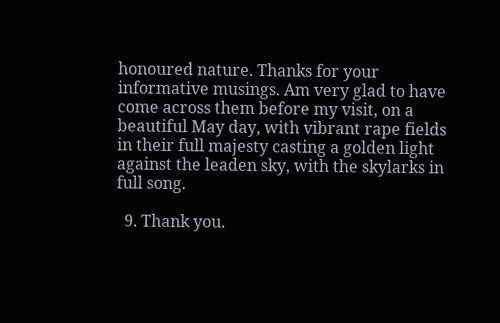honoured nature. Thanks for your informative musings. Am very glad to have come across them before my visit, on a beautiful May day, with vibrant rape fields in their full majesty casting a golden light against the leaden sky, with the skylarks in full song.

  9. Thank you.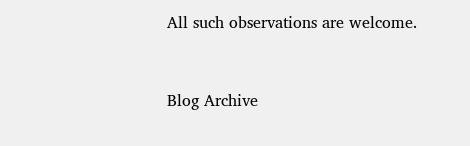All such observations are welcome.



Blog Archive